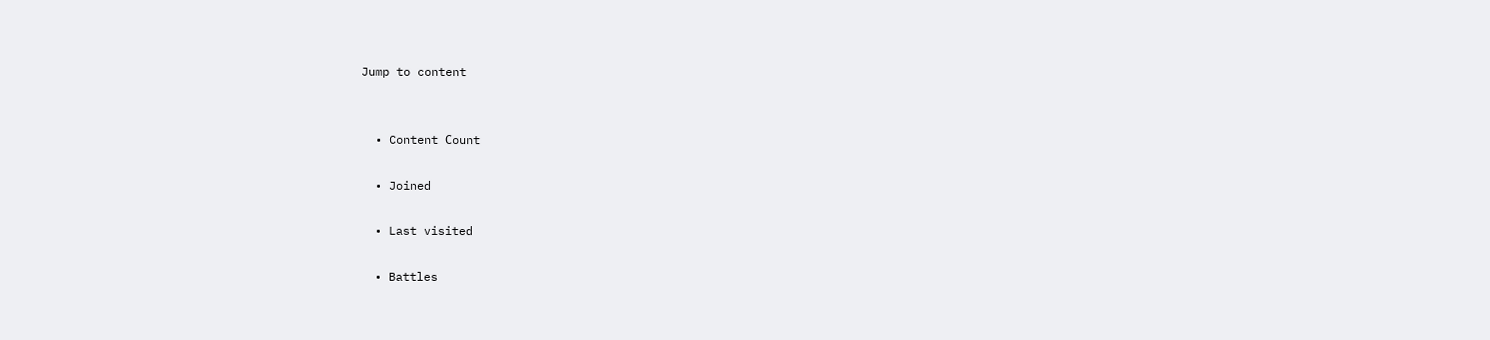Jump to content


  • Content Сount

  • Joined

  • Last visited

  • Battles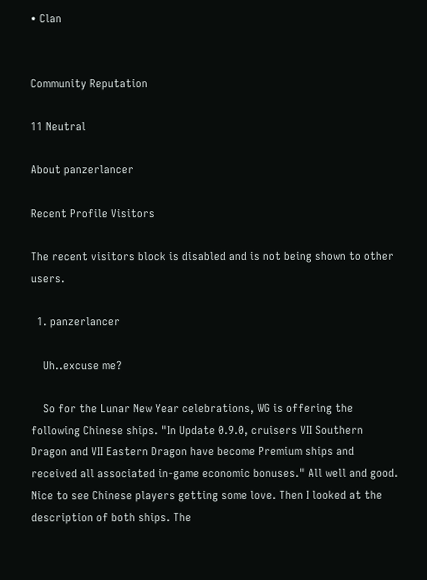• Clan


Community Reputation

11 Neutral

About panzerlancer

Recent Profile Visitors

The recent visitors block is disabled and is not being shown to other users.

  1. panzerlancer

    Uh..excuse me?

    So for the Lunar New Year celebrations, WG is offering the following Chinese ships. "In Update 0.9.0, cruisers VII Southern Dragon and VII Eastern Dragon have become Premium ships and received all associated in-game economic bonuses." All well and good. Nice to see Chinese players getting some love. Then I looked at the description of both ships. The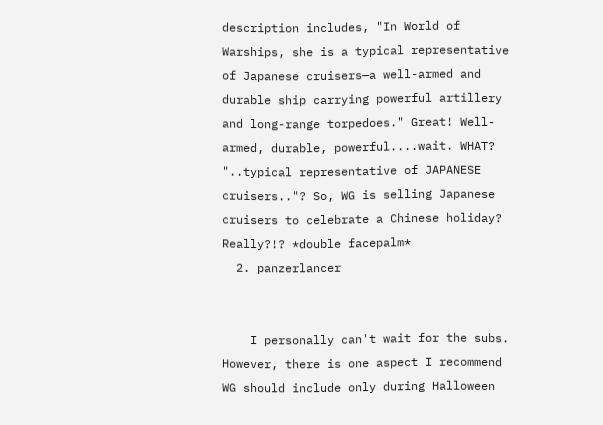description includes, "In World of Warships, she is a typical representative of Japanese cruisers—a well-armed and durable ship carrying powerful artillery and long-range torpedoes." Great! Well-armed, durable, powerful....wait. WHAT? "..typical representative of JAPANESE cruisers.."? So, WG is selling Japanese cruisers to celebrate a Chinese holiday? Really?!? *double facepalm*
  2. panzerlancer


    I personally can't wait for the subs. However, there is one aspect I recommend WG should include only during Halloween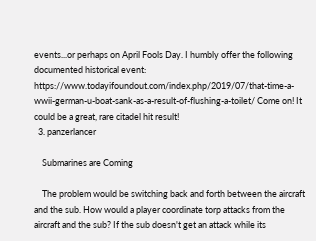events...or perhaps on April Fools Day. I humbly offer the following documented historical event: https://www.todayifoundout.com/index.php/2019/07/that-time-a-wwii-german-u-boat-sank-as-a-result-of-flushing-a-toilet/ Come on! It could be a great, rare citadel hit result!
  3. panzerlancer

    Submarines are Coming

    The problem would be switching back and forth between the aircraft and the sub. How would a player coordinate torp attacks from the aircraft and the sub? If the sub doesn't get an attack while its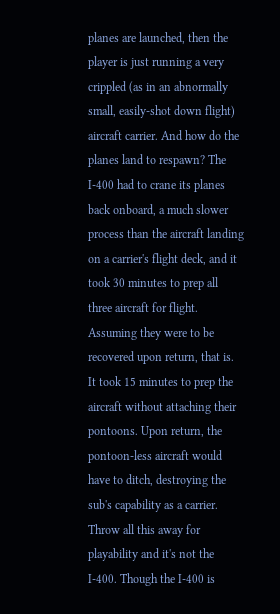planes are launched, then the player is just running a very crippled (as in an abnormally small, easily-shot down flight) aircraft carrier. And how do the planes land to respawn? The I-400 had to crane its planes back onboard, a much slower process than the aircraft landing on a carrier's flight deck, and it took 30 minutes to prep all three aircraft for flight. Assuming they were to be recovered upon return, that is. It took 15 minutes to prep the aircraft without attaching their pontoons. Upon return, the pontoon-less aircraft would have to ditch, destroying the sub's capability as a carrier. Throw all this away for playability and it's not the I-400. Though the I-400 is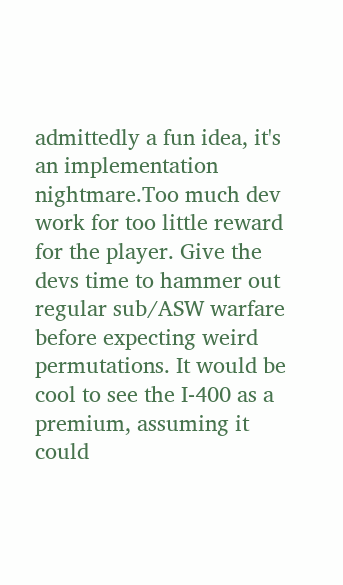admittedly a fun idea, it's an implementation nightmare.Too much dev work for too little reward for the player. Give the devs time to hammer out regular sub/ASW warfare before expecting weird permutations. It would be cool to see the I-400 as a premium, assuming it could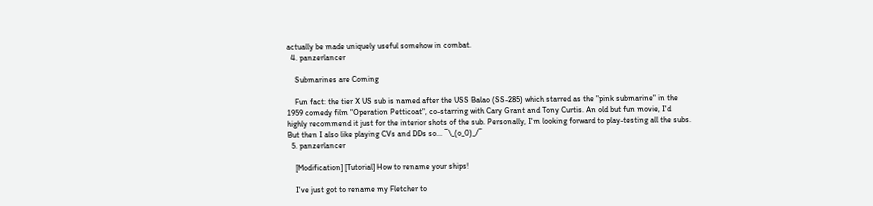actually be made uniquely useful somehow in combat.
  4. panzerlancer

    Submarines are Coming

    Fun fact: the tier X US sub is named after the USS Balao (SS-285) which starred as the "pink submarine" in the 1959 comedy film "Operation Petticoat", co-starring with Cary Grant and Tony Curtis. An old but fun movie, I'd highly recommend it just for the interior shots of the sub. Personally, I'm looking forward to play-testing all the subs. But then I also like playing CVs and DDs so... ¯\_(o_0)_/¯
  5. panzerlancer

    [Modification] [Tutorial] How to rename your ships!

    I've just got to rename my Fletcher to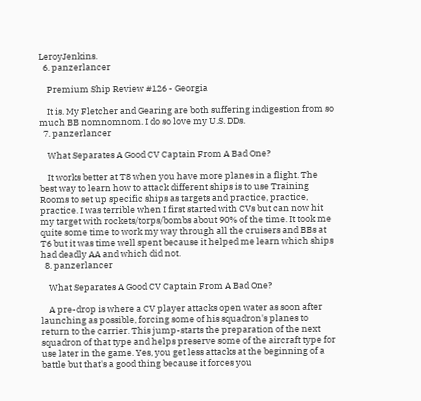LeroyJenkins.
  6. panzerlancer

    Premium Ship Review #126 - Georgia

    It is. My Fletcher and Gearing are both suffering indigestion from so much BB nomnomnom. I do so love my U.S. DDs.
  7. panzerlancer

    What Separates A Good CV Captain From A Bad One?

    It works better at T8 when you have more planes in a flight. The best way to learn how to attack different ships is to use Training Rooms to set up specific ships as targets and practice, practice, practice. I was terrible when I first started with CVs but can now hit my target with rockets/torps/bombs about 90% of the time. It took me quite some time to work my way through all the cruisers and BBs at T6 but it was time well spent because it helped me learn which ships had deadly AA and which did not.
  8. panzerlancer

    What Separates A Good CV Captain From A Bad One?

    A pre-drop is where a CV player attacks open water as soon after launching as possible, forcing some of his squadron's planes to return to the carrier. This jump-starts the preparation of the next squadron of that type and helps preserve some of the aircraft type for use later in the game. Yes, you get less attacks at the beginning of a battle but that's a good thing because it forces you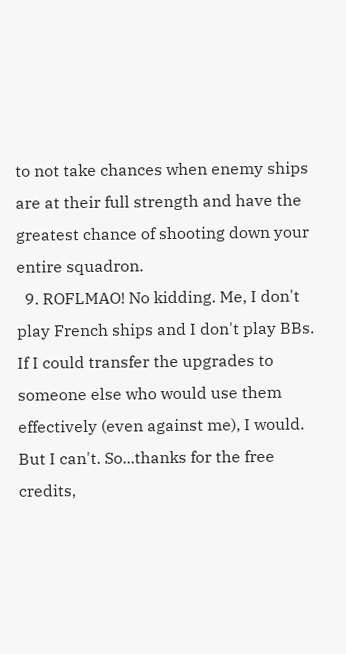to not take chances when enemy ships are at their full strength and have the greatest chance of shooting down your entire squadron.
  9. ROFLMAO! No kidding. Me, I don't play French ships and I don't play BBs. If I could transfer the upgrades to someone else who would use them effectively (even against me), I would. But I can't. So...thanks for the free credits,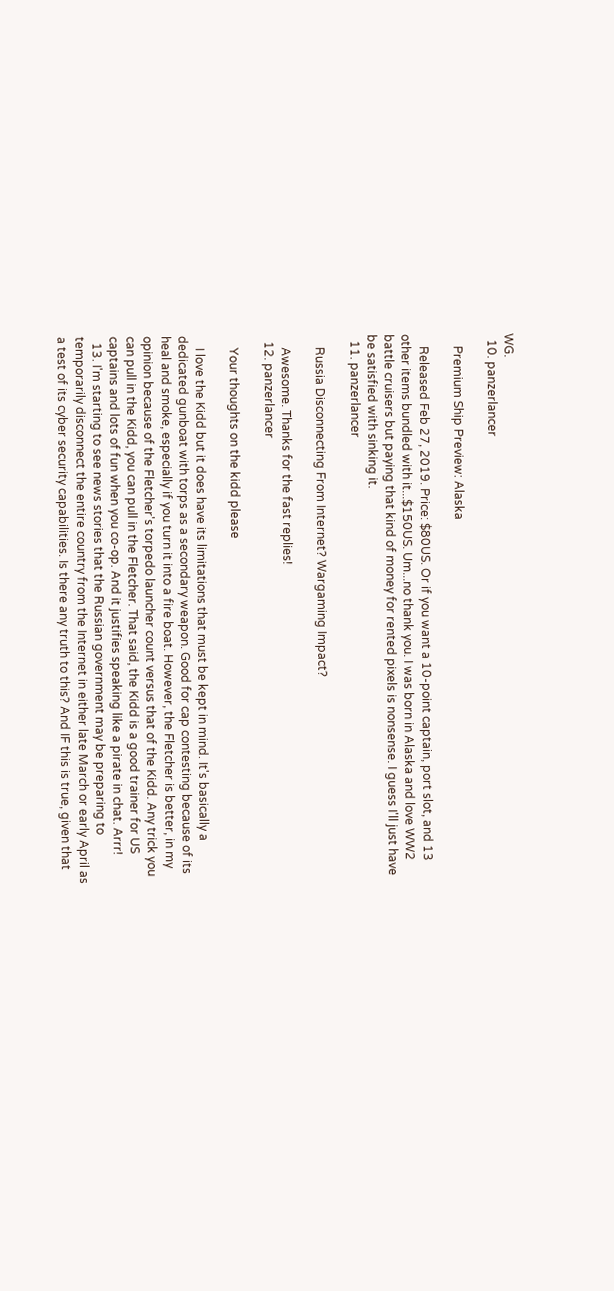WG.
  10. panzerlancer

    Premium Ship Preview: Alaska

    Released Feb 27, 2019. Price: $80US. Or if you want a 10-point captain, port slot, and 13 other items bundled with it...$150US. Um...no thank you. I was born in Alaska and love WW2 battle cruisers but paying that kind of money for rented pixels is nonsense. I guess I'll just have be satisfied with sinking it.
  11. panzerlancer

    Russia Disconnecting From Internet? Wargaming Impact?

    Awesome. Thanks for the fast replies!
  12. panzerlancer

    Your thoughts on the kidd please

    I love the Kidd but it does have its limitations that must be kept in mind. It's basically a dedicated gunboat with torps as a secondary weapon. Good for cap contesting because of its heal and smoke, especially if you turn it into a fire boat. However, the Fletcher is better, in my opinion because of the Fletcher's torpedo launcher count versus that of the Kidd. Any trick you can pull in the Kidd, you can pull in the Fletcher. That said, the Kidd is a good trainer for US captains and lots of fun when you co-op. And it justifies speaking like a pirate in chat. Arrr!
  13. I'm starting to see news stories that the Russian government may be preparing to temporarily disconnect the entire country from the Internet in either late March or early April as a test of its cyber security capabilities. Is there any truth to this? And IF this is true, given that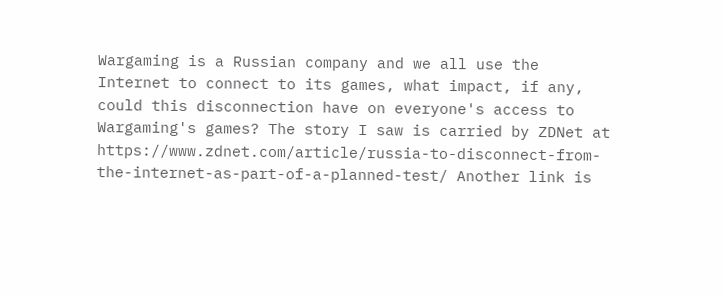Wargaming is a Russian company and we all use the Internet to connect to its games, what impact, if any, could this disconnection have on everyone's access to Wargaming's games? The story I saw is carried by ZDNet at https://www.zdnet.com/article/russia-to-disconnect-from-the-internet-as-part-of-a-planned-test/ Another link is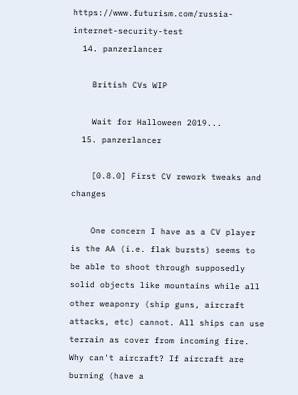https://www.futurism.com/russia-internet-security-test
  14. panzerlancer

    British CVs WIP

    Wait for Halloween 2019...
  15. panzerlancer

    [0.8.0] First CV rework tweaks and changes

    One concern I have as a CV player is the AA (i.e. flak bursts) seems to be able to shoot through supposedly solid objects like mountains while all other weaponry (ship guns, aircraft attacks, etc) cannot. All ships can use terrain as cover from incoming fire. Why can't aircraft? If aircraft are burning (have a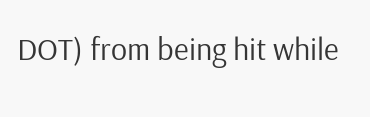DOT) from being hit while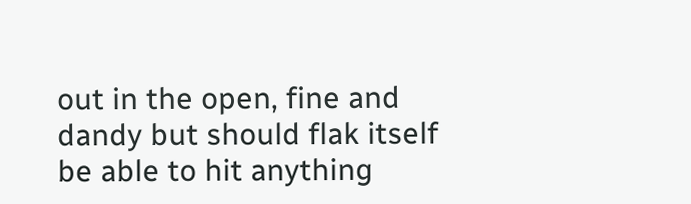out in the open, fine and dandy but should flak itself be able to hit anything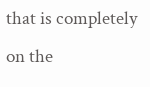that is completely on the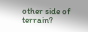other side of terrain?